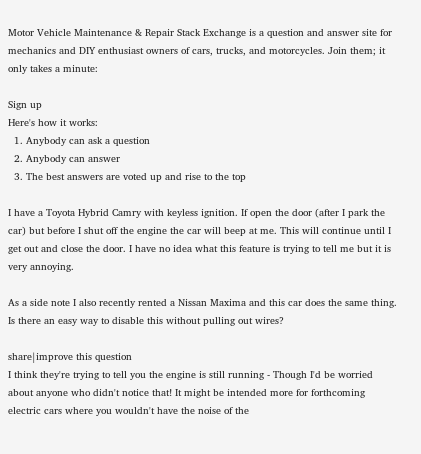Motor Vehicle Maintenance & Repair Stack Exchange is a question and answer site for mechanics and DIY enthusiast owners of cars, trucks, and motorcycles. Join them; it only takes a minute:

Sign up
Here's how it works:
  1. Anybody can ask a question
  2. Anybody can answer
  3. The best answers are voted up and rise to the top

I have a Toyota Hybrid Camry with keyless ignition. If open the door (after I park the car) but before I shut off the engine the car will beep at me. This will continue until I get out and close the door. I have no idea what this feature is trying to tell me but it is very annoying.

As a side note I also recently rented a Nissan Maxima and this car does the same thing. Is there an easy way to disable this without pulling out wires?

share|improve this question
I think they're trying to tell you the engine is still running - Though I'd be worried about anyone who didn't notice that! It might be intended more for forthcoming electric cars where you wouldn't have the noise of the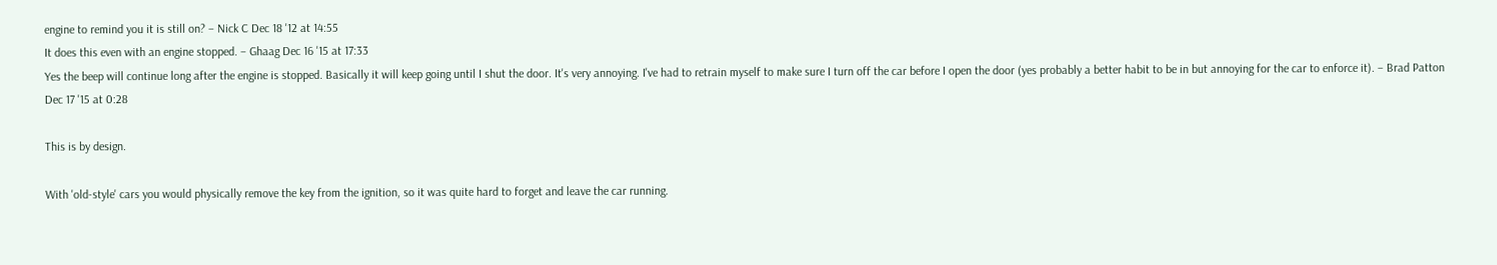engine to remind you it is still on? – Nick C Dec 18 '12 at 14:55
It does this even with an engine stopped. – Ghaag Dec 16 '15 at 17:33
Yes the beep will continue long after the engine is stopped. Basically it will keep going until I shut the door. It's very annoying. I've had to retrain myself to make sure I turn off the car before I open the door (yes probably a better habit to be in but annoying for the car to enforce it). – Brad Patton Dec 17 '15 at 0:28

This is by design.

With 'old-style' cars you would physically remove the key from the ignition, so it was quite hard to forget and leave the car running.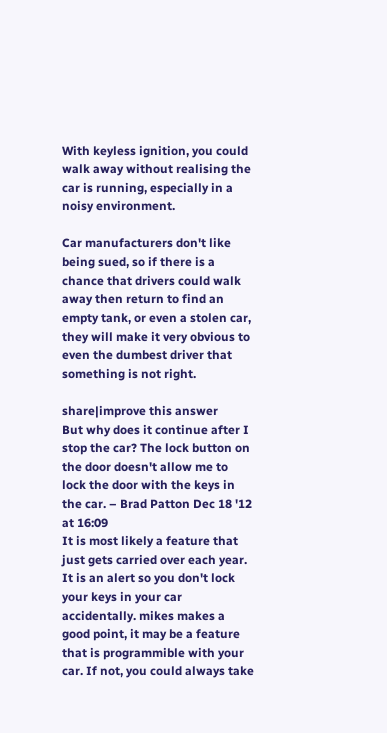With keyless ignition, you could walk away without realising the car is running, especially in a noisy environment.

Car manufacturers don't like being sued, so if there is a chance that drivers could walk away then return to find an empty tank, or even a stolen car, they will make it very obvious to even the dumbest driver that something is not right.

share|improve this answer
But why does it continue after I stop the car? The lock button on the door doesn't allow me to lock the door with the keys in the car. – Brad Patton Dec 18 '12 at 16:09
It is most likely a feature that just gets carried over each year. It is an alert so you don't lock your keys in your car accidentally. mikes makes a good point, it may be a feature that is programmible with your car. If not, you could always take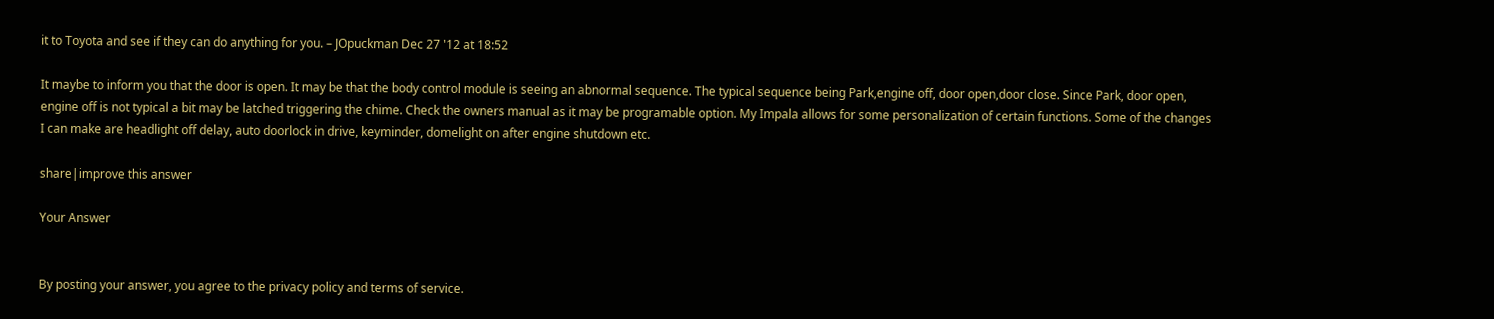it to Toyota and see if they can do anything for you. – JOpuckman Dec 27 '12 at 18:52

It maybe to inform you that the door is open. It may be that the body control module is seeing an abnormal sequence. The typical sequence being Park,engine off, door open,door close. Since Park, door open, engine off is not typical a bit may be latched triggering the chime. Check the owners manual as it may be programable option. My Impala allows for some personalization of certain functions. Some of the changes I can make are headlight off delay, auto doorlock in drive, keyminder, domelight on after engine shutdown etc.

share|improve this answer

Your Answer


By posting your answer, you agree to the privacy policy and terms of service.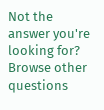Not the answer you're looking for? Browse other questions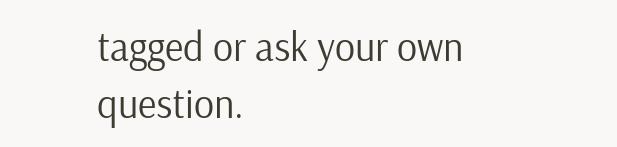tagged or ask your own question.